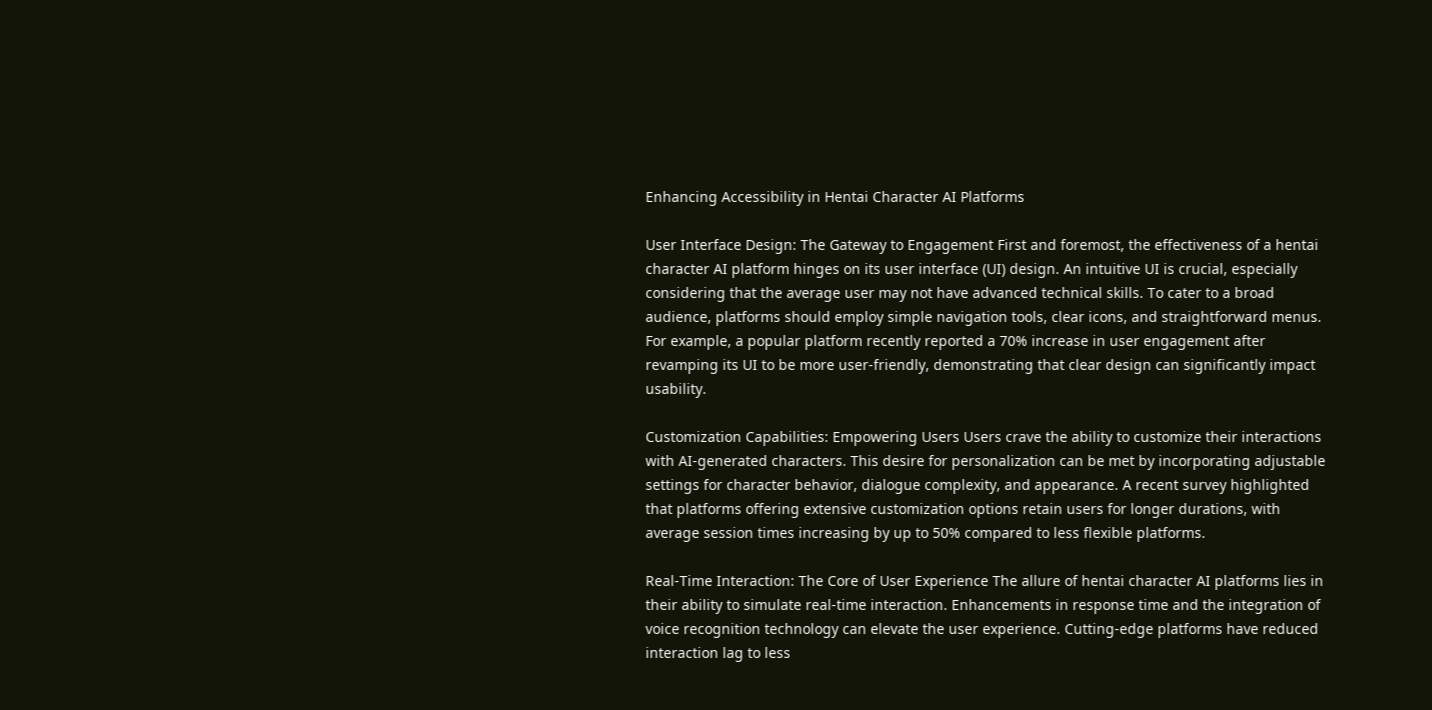Enhancing Accessibility in Hentai Character AI Platforms

User Interface Design: The Gateway to Engagement First and foremost, the effectiveness of a hentai character AI platform hinges on its user interface (UI) design. An intuitive UI is crucial, especially considering that the average user may not have advanced technical skills. To cater to a broad audience, platforms should employ simple navigation tools, clear icons, and straightforward menus. For example, a popular platform recently reported a 70% increase in user engagement after revamping its UI to be more user-friendly, demonstrating that clear design can significantly impact usability.

Customization Capabilities: Empowering Users Users crave the ability to customize their interactions with AI-generated characters. This desire for personalization can be met by incorporating adjustable settings for character behavior, dialogue complexity, and appearance. A recent survey highlighted that platforms offering extensive customization options retain users for longer durations, with average session times increasing by up to 50% compared to less flexible platforms.

Real-Time Interaction: The Core of User Experience The allure of hentai character AI platforms lies in their ability to simulate real-time interaction. Enhancements in response time and the integration of voice recognition technology can elevate the user experience. Cutting-edge platforms have reduced interaction lag to less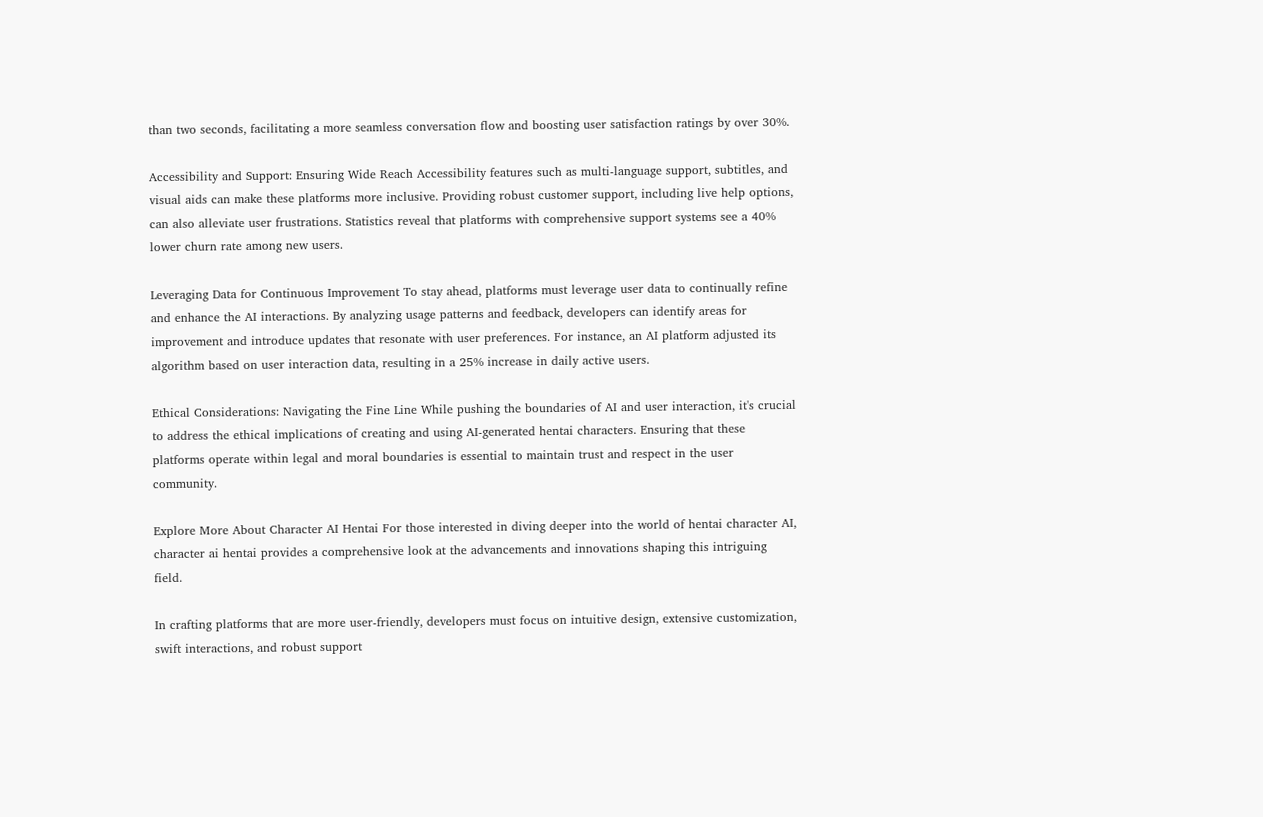than two seconds, facilitating a more seamless conversation flow and boosting user satisfaction ratings by over 30%.

Accessibility and Support: Ensuring Wide Reach Accessibility features such as multi-language support, subtitles, and visual aids can make these platforms more inclusive. Providing robust customer support, including live help options, can also alleviate user frustrations. Statistics reveal that platforms with comprehensive support systems see a 40% lower churn rate among new users.

Leveraging Data for Continuous Improvement To stay ahead, platforms must leverage user data to continually refine and enhance the AI interactions. By analyzing usage patterns and feedback, developers can identify areas for improvement and introduce updates that resonate with user preferences. For instance, an AI platform adjusted its algorithm based on user interaction data, resulting in a 25% increase in daily active users.

Ethical Considerations: Navigating the Fine Line While pushing the boundaries of AI and user interaction, it's crucial to address the ethical implications of creating and using AI-generated hentai characters. Ensuring that these platforms operate within legal and moral boundaries is essential to maintain trust and respect in the user community.

Explore More About Character AI Hentai For those interested in diving deeper into the world of hentai character AI, character ai hentai provides a comprehensive look at the advancements and innovations shaping this intriguing field.

In crafting platforms that are more user-friendly, developers must focus on intuitive design, extensive customization, swift interactions, and robust support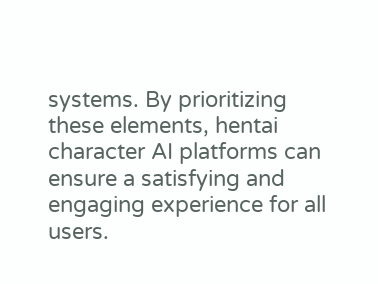systems. By prioritizing these elements, hentai character AI platforms can ensure a satisfying and engaging experience for all users.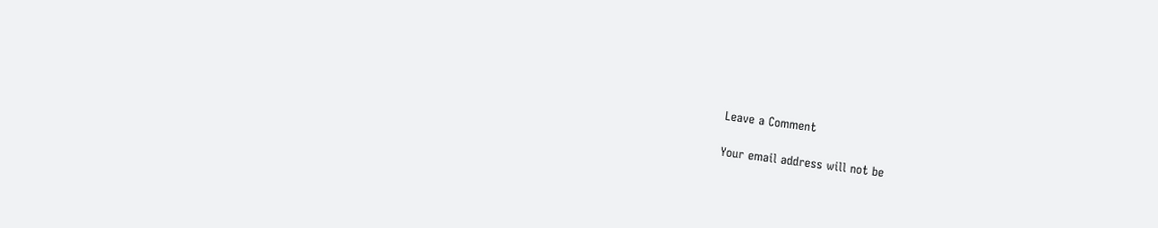Leave a Comment

Your email address will not be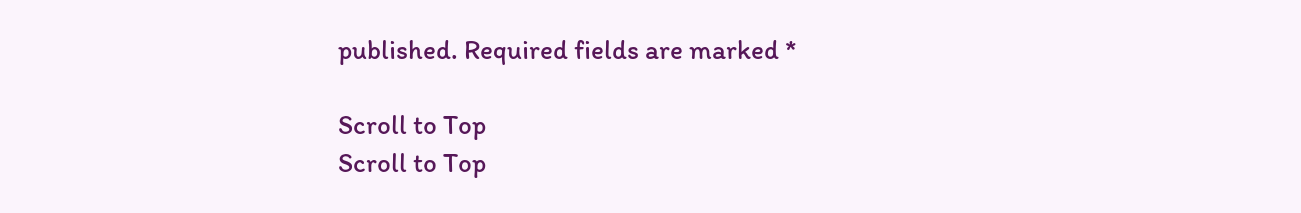published. Required fields are marked *

Scroll to Top
Scroll to Top